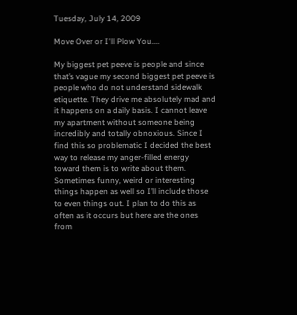Tuesday, July 14, 2009

Move Over or I'll Plow You....

My biggest pet peeve is people and since that’s vague my second biggest pet peeve is people who do not understand sidewalk etiquette. They drive me absolutely mad and it happens on a daily basis. I cannot leave my apartment without someone being incredibly and totally obnoxious. Since I find this so problematic I decided the best way to release my anger-filled energy toward them is to write about them. Sometimes funny, weird or interesting things happen as well so I’ll include those to even things out. I plan to do this as often as it occurs but here are the ones from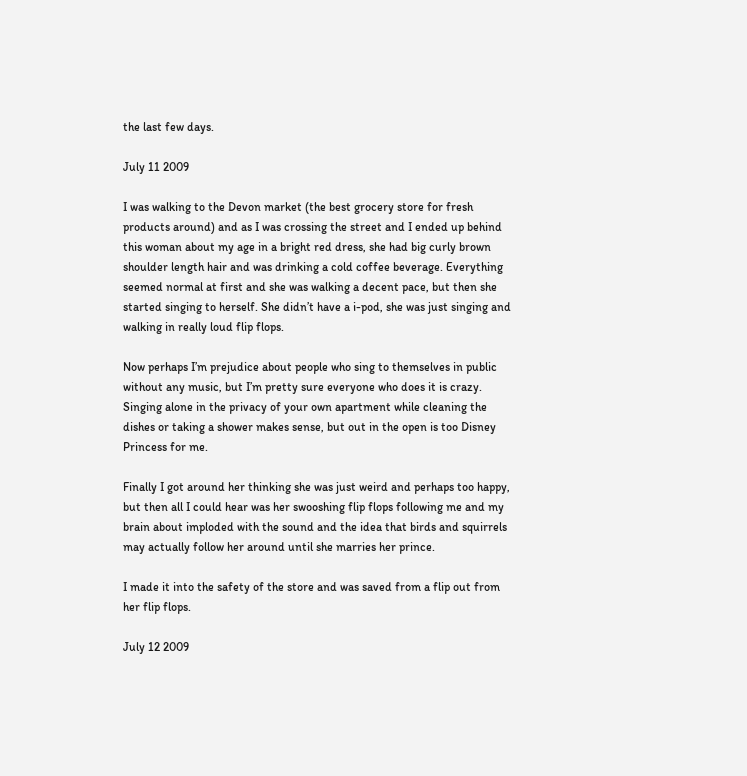the last few days.

July 11 2009

I was walking to the Devon market (the best grocery store for fresh products around) and as I was crossing the street and I ended up behind this woman about my age in a bright red dress, she had big curly brown shoulder length hair and was drinking a cold coffee beverage. Everything seemed normal at first and she was walking a decent pace, but then she started singing to herself. She didn’t have a i-pod, she was just singing and walking in really loud flip flops.

Now perhaps I’m prejudice about people who sing to themselves in public without any music, but I’m pretty sure everyone who does it is crazy. Singing alone in the privacy of your own apartment while cleaning the dishes or taking a shower makes sense, but out in the open is too Disney Princess for me.

Finally I got around her thinking she was just weird and perhaps too happy, but then all I could hear was her swooshing flip flops following me and my brain about imploded with the sound and the idea that birds and squirrels may actually follow her around until she marries her prince.

I made it into the safety of the store and was saved from a flip out from her flip flops.

July 12 2009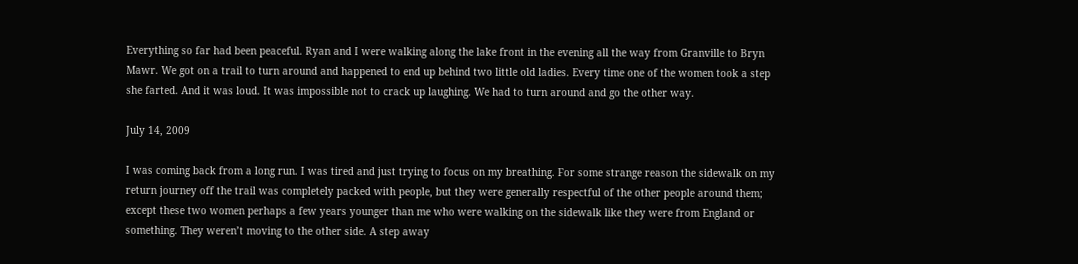Everything so far had been peaceful. Ryan and I were walking along the lake front in the evening all the way from Granville to Bryn Mawr. We got on a trail to turn around and happened to end up behind two little old ladies. Every time one of the women took a step she farted. And it was loud. It was impossible not to crack up laughing. We had to turn around and go the other way.

July 14, 2009

I was coming back from a long run. I was tired and just trying to focus on my breathing. For some strange reason the sidewalk on my return journey off the trail was completely packed with people, but they were generally respectful of the other people around them; except these two women perhaps a few years younger than me who were walking on the sidewalk like they were from England or something. They weren’t moving to the other side. A step away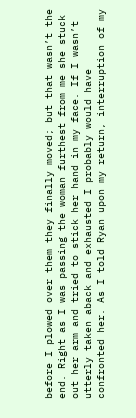before I plowed over them they finally moved; but that wasn’t the end. Right as I was passing the woman furthest from me she stuck out her arm and tried to stick her hand in my face. If I wasn’t utterly taken aback and exhausted I probably would have confronted her. As I told Ryan upon my return, interruption of my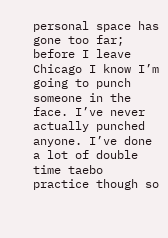personal space has gone too far; before I leave Chicago I know I’m going to punch someone in the face. I’ve never actually punched anyone. I’ve done a lot of double time taebo practice though so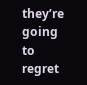they’re going to regret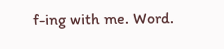f-ing with me. Word.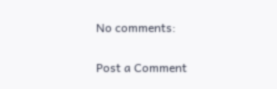No comments:

Post a Comment